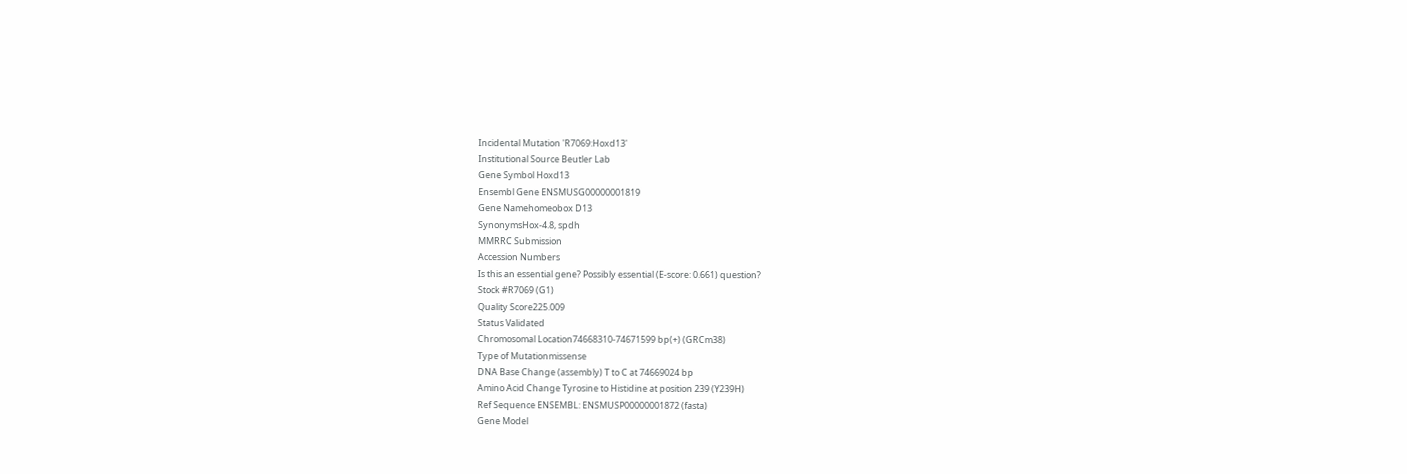Incidental Mutation 'R7069:Hoxd13'
Institutional Source Beutler Lab
Gene Symbol Hoxd13
Ensembl Gene ENSMUSG00000001819
Gene Namehomeobox D13
SynonymsHox-4.8, spdh
MMRRC Submission
Accession Numbers
Is this an essential gene? Possibly essential (E-score: 0.661) question?
Stock #R7069 (G1)
Quality Score225.009
Status Validated
Chromosomal Location74668310-74671599 bp(+) (GRCm38)
Type of Mutationmissense
DNA Base Change (assembly) T to C at 74669024 bp
Amino Acid Change Tyrosine to Histidine at position 239 (Y239H)
Ref Sequence ENSEMBL: ENSMUSP00000001872 (fasta)
Gene Model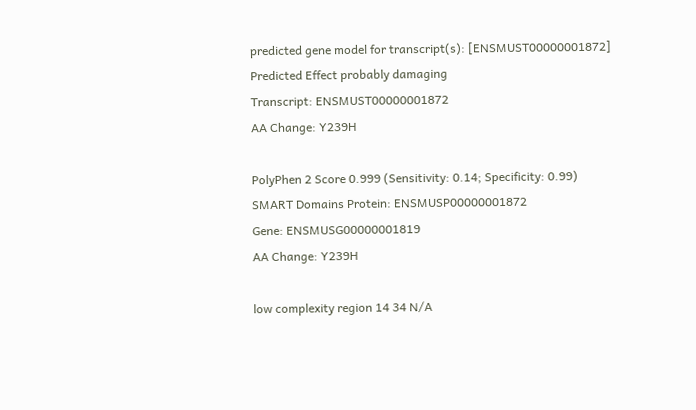predicted gene model for transcript(s): [ENSMUST00000001872]
Predicted Effect probably damaging
Transcript: ENSMUST00000001872
AA Change: Y239H

PolyPhen 2 Score 0.999 (Sensitivity: 0.14; Specificity: 0.99)
SMART Domains Protein: ENSMUSP00000001872
Gene: ENSMUSG00000001819
AA Change: Y239H

low complexity region 14 34 N/A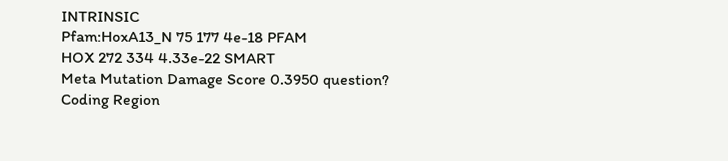INTRINSIC
Pfam:HoxA13_N 75 177 4e-18 PFAM
HOX 272 334 4.33e-22 SMART
Meta Mutation Damage Score 0.3950 question?
Coding Region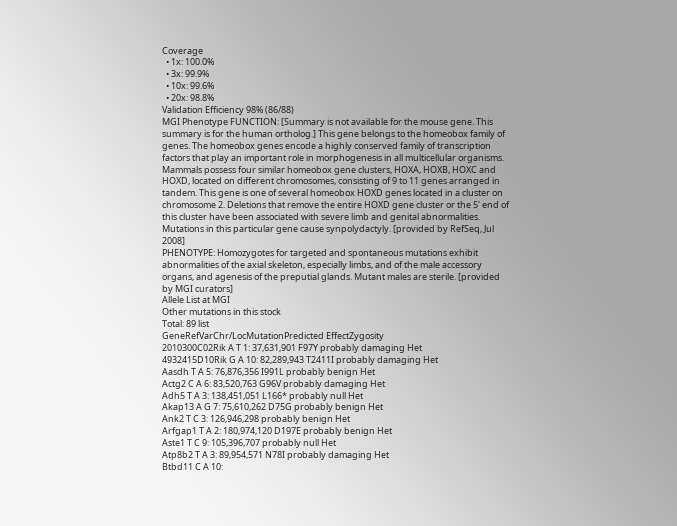Coverage
  • 1x: 100.0%
  • 3x: 99.9%
  • 10x: 99.6%
  • 20x: 98.8%
Validation Efficiency 98% (86/88)
MGI Phenotype FUNCTION: [Summary is not available for the mouse gene. This summary is for the human ortholog.] This gene belongs to the homeobox family of genes. The homeobox genes encode a highly conserved family of transcription factors that play an important role in morphogenesis in all multicellular organisms. Mammals possess four similar homeobox gene clusters, HOXA, HOXB, HOXC and HOXD, located on different chromosomes, consisting of 9 to 11 genes arranged in tandem. This gene is one of several homeobox HOXD genes located in a cluster on chromosome 2. Deletions that remove the entire HOXD gene cluster or the 5' end of this cluster have been associated with severe limb and genital abnormalities. Mutations in this particular gene cause synpolydactyly. [provided by RefSeq, Jul 2008]
PHENOTYPE: Homozygotes for targeted and spontaneous mutations exhibit abnormalities of the axial skeleton, especially limbs, and of the male accessory organs, and agenesis of the preputial glands. Mutant males are sterile. [provided by MGI curators]
Allele List at MGI
Other mutations in this stock
Total: 89 list
GeneRefVarChr/LocMutationPredicted EffectZygosity
2010300C02Rik A T 1: 37,631,901 F97Y probably damaging Het
4932415D10Rik G A 10: 82,289,943 T2411I probably damaging Het
Aasdh T A 5: 76,876,356 I991L probably benign Het
Actg2 C A 6: 83,520,763 G96V probably damaging Het
Adh5 T A 3: 138,451,051 L166* probably null Het
Akap13 A G 7: 75,610,262 D75G probably benign Het
Ank2 T C 3: 126,946,298 probably benign Het
Arfgap1 T A 2: 180,974,120 D197E probably benign Het
Aste1 T C 9: 105,396,707 probably null Het
Atp8b2 T A 3: 89,954,571 N78I probably damaging Het
Btbd11 C A 10: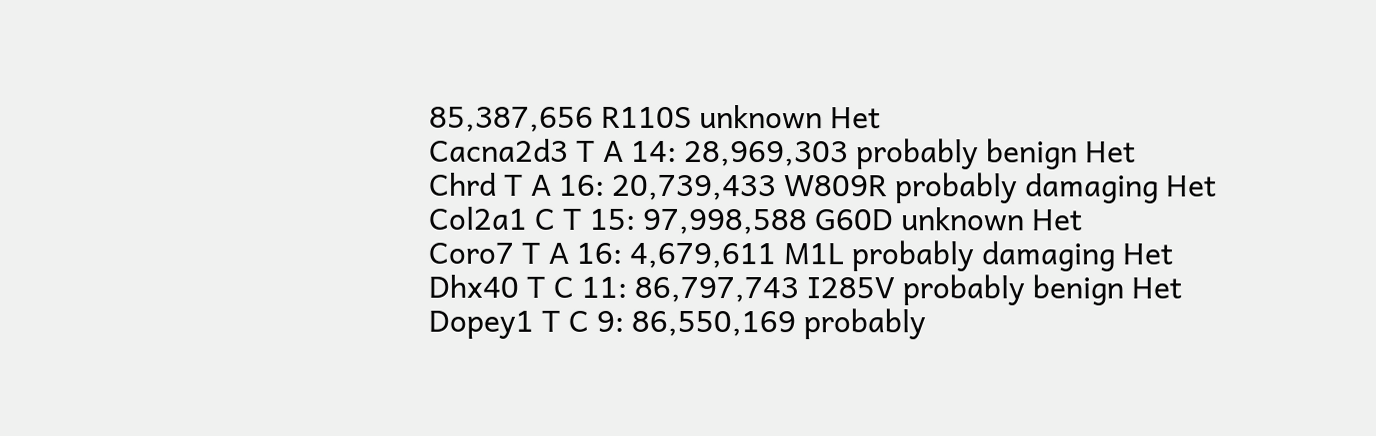85,387,656 R110S unknown Het
Cacna2d3 T A 14: 28,969,303 probably benign Het
Chrd T A 16: 20,739,433 W809R probably damaging Het
Col2a1 C T 15: 97,998,588 G60D unknown Het
Coro7 T A 16: 4,679,611 M1L probably damaging Het
Dhx40 T C 11: 86,797,743 I285V probably benign Het
Dopey1 T C 9: 86,550,169 probably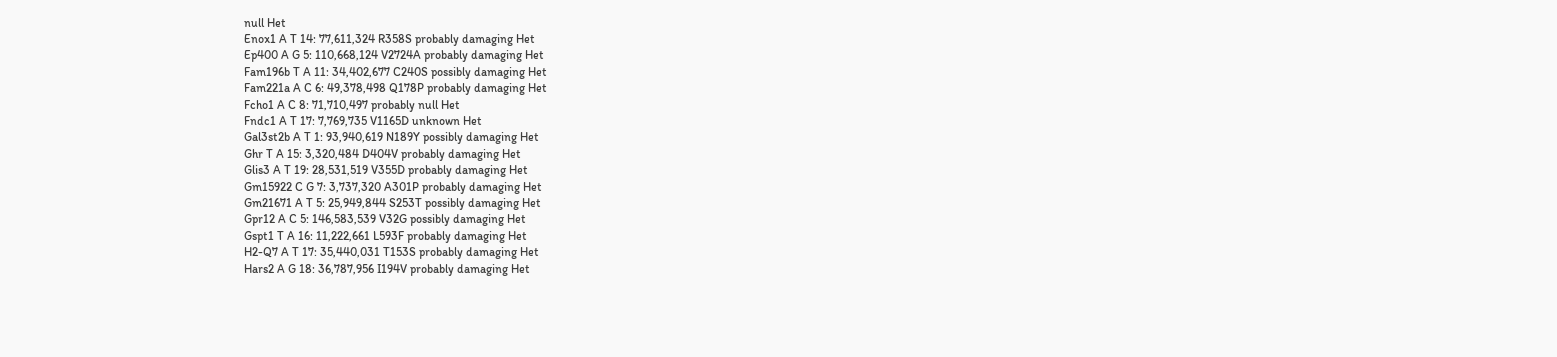null Het
Enox1 A T 14: 77,611,324 R358S probably damaging Het
Ep400 A G 5: 110,668,124 V2724A probably damaging Het
Fam196b T A 11: 34,402,677 C240S possibly damaging Het
Fam221a A C 6: 49,378,498 Q178P probably damaging Het
Fcho1 A C 8: 71,710,497 probably null Het
Fndc1 A T 17: 7,769,735 V1165D unknown Het
Gal3st2b A T 1: 93,940,619 N189Y possibly damaging Het
Ghr T A 15: 3,320,484 D404V probably damaging Het
Glis3 A T 19: 28,531,519 V355D probably damaging Het
Gm15922 C G 7: 3,737,320 A301P probably damaging Het
Gm21671 A T 5: 25,949,844 S253T possibly damaging Het
Gpr12 A C 5: 146,583,539 V32G possibly damaging Het
Gspt1 T A 16: 11,222,661 L593F probably damaging Het
H2-Q7 A T 17: 35,440,031 T153S probably damaging Het
Hars2 A G 18: 36,787,956 I194V probably damaging Het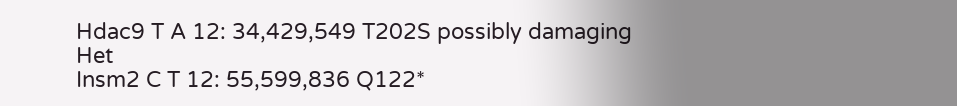Hdac9 T A 12: 34,429,549 T202S possibly damaging Het
Insm2 C T 12: 55,599,836 Q122*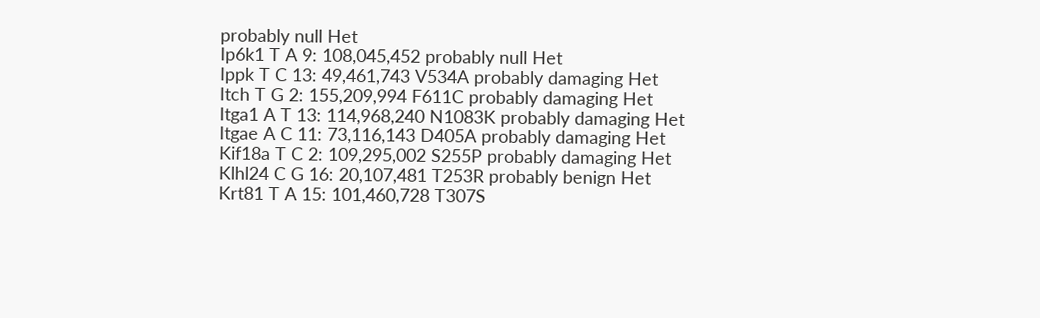probably null Het
Ip6k1 T A 9: 108,045,452 probably null Het
Ippk T C 13: 49,461,743 V534A probably damaging Het
Itch T G 2: 155,209,994 F611C probably damaging Het
Itga1 A T 13: 114,968,240 N1083K probably damaging Het
Itgae A C 11: 73,116,143 D405A probably damaging Het
Kif18a T C 2: 109,295,002 S255P probably damaging Het
Klhl24 C G 16: 20,107,481 T253R probably benign Het
Krt81 T A 15: 101,460,728 T307S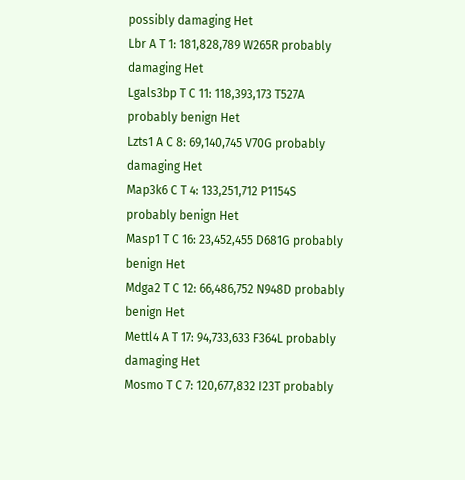possibly damaging Het
Lbr A T 1: 181,828,789 W265R probably damaging Het
Lgals3bp T C 11: 118,393,173 T527A probably benign Het
Lzts1 A C 8: 69,140,745 V70G probably damaging Het
Map3k6 C T 4: 133,251,712 P1154S probably benign Het
Masp1 T C 16: 23,452,455 D681G probably benign Het
Mdga2 T C 12: 66,486,752 N948D probably benign Het
Mettl4 A T 17: 94,733,633 F364L probably damaging Het
Mosmo T C 7: 120,677,832 I23T probably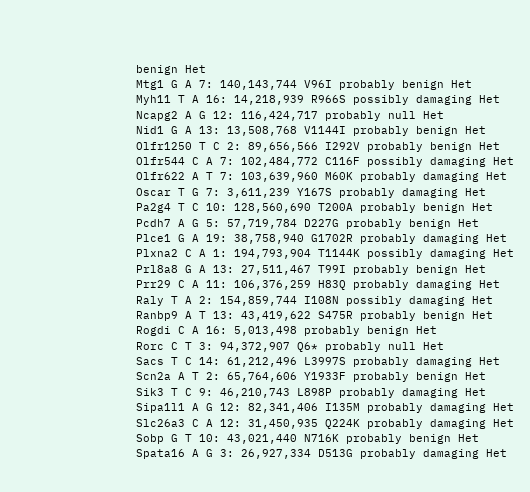benign Het
Mtg1 G A 7: 140,143,744 V96I probably benign Het
Myh11 T A 16: 14,218,939 R966S possibly damaging Het
Ncapg2 A G 12: 116,424,717 probably null Het
Nid1 G A 13: 13,508,768 V1144I probably benign Het
Olfr1250 T C 2: 89,656,566 I292V probably benign Het
Olfr544 C A 7: 102,484,772 C116F possibly damaging Het
Olfr622 A T 7: 103,639,960 M60K probably damaging Het
Oscar T G 7: 3,611,239 Y167S probably damaging Het
Pa2g4 T C 10: 128,560,690 T200A probably benign Het
Pcdh7 A G 5: 57,719,784 D227G probably benign Het
Plce1 G A 19: 38,758,940 G1702R probably damaging Het
Plxna2 C A 1: 194,793,904 T1144K possibly damaging Het
Prl8a8 G A 13: 27,511,467 T99I probably benign Het
Prr29 C A 11: 106,376,259 H83Q probably damaging Het
Raly T A 2: 154,859,744 I108N possibly damaging Het
Ranbp9 A T 13: 43,419,622 S475R probably benign Het
Rogdi C A 16: 5,013,498 probably benign Het
Rorc C T 3: 94,372,907 Q6* probably null Het
Sacs T C 14: 61,212,496 L3997S probably damaging Het
Scn2a A T 2: 65,764,606 Y1933F probably benign Het
Sik3 T C 9: 46,210,743 L898P probably damaging Het
Sipa1l1 A G 12: 82,341,406 I135M probably damaging Het
Slc26a3 C A 12: 31,450,935 Q224K probably damaging Het
Sobp G T 10: 43,021,440 N716K probably benign Het
Spata16 A G 3: 26,927,334 D513G probably damaging Het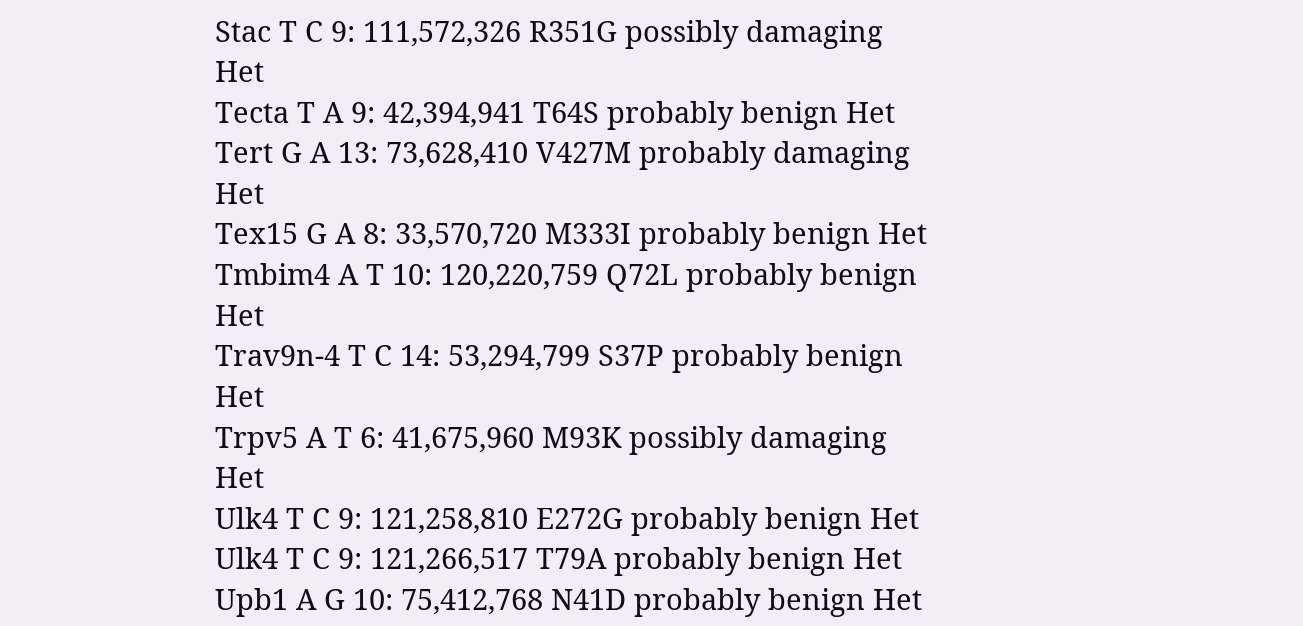Stac T C 9: 111,572,326 R351G possibly damaging Het
Tecta T A 9: 42,394,941 T64S probably benign Het
Tert G A 13: 73,628,410 V427M probably damaging Het
Tex15 G A 8: 33,570,720 M333I probably benign Het
Tmbim4 A T 10: 120,220,759 Q72L probably benign Het
Trav9n-4 T C 14: 53,294,799 S37P probably benign Het
Trpv5 A T 6: 41,675,960 M93K possibly damaging Het
Ulk4 T C 9: 121,258,810 E272G probably benign Het
Ulk4 T C 9: 121,266,517 T79A probably benign Het
Upb1 A G 10: 75,412,768 N41D probably benign Het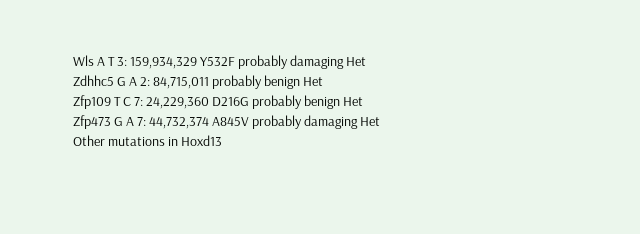Wls A T 3: 159,934,329 Y532F probably damaging Het
Zdhhc5 G A 2: 84,715,011 probably benign Het
Zfp109 T C 7: 24,229,360 D216G probably benign Het
Zfp473 G A 7: 44,732,374 A845V probably damaging Het
Other mutations in Hoxd13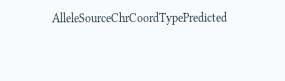AlleleSourceChrCoordTypePredicted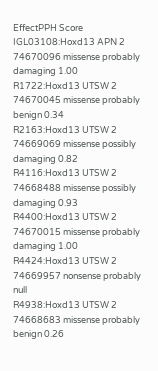EffectPPH Score
IGL03108:Hoxd13 APN 2 74670096 missense probably damaging 1.00
R1722:Hoxd13 UTSW 2 74670045 missense probably benign 0.34
R2163:Hoxd13 UTSW 2 74669069 missense possibly damaging 0.82
R4116:Hoxd13 UTSW 2 74668488 missense possibly damaging 0.93
R4400:Hoxd13 UTSW 2 74670015 missense probably damaging 1.00
R4424:Hoxd13 UTSW 2 74669957 nonsense probably null
R4938:Hoxd13 UTSW 2 74668683 missense probably benign 0.26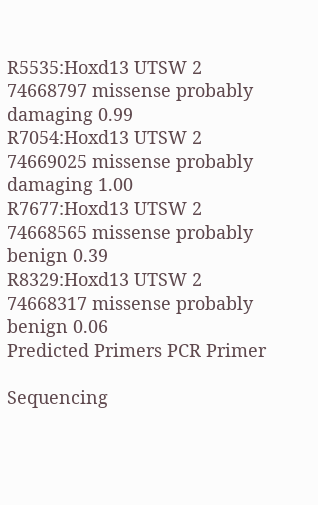R5535:Hoxd13 UTSW 2 74668797 missense probably damaging 0.99
R7054:Hoxd13 UTSW 2 74669025 missense probably damaging 1.00
R7677:Hoxd13 UTSW 2 74668565 missense probably benign 0.39
R8329:Hoxd13 UTSW 2 74668317 missense probably benign 0.06
Predicted Primers PCR Primer

Sequencing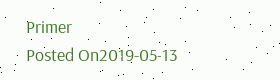Primer
Posted On2019-05-13